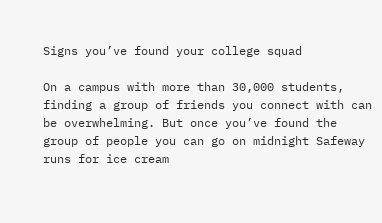Signs you’ve found your college squad

On a campus with more than 30,000 students, finding a group of friends you connect with can be overwhelming. But once you’ve found the group of people you can go on midnight Safeway runs for ice cream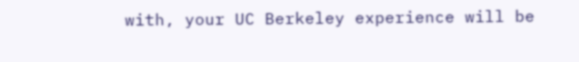with, your UC Berkeley experience will be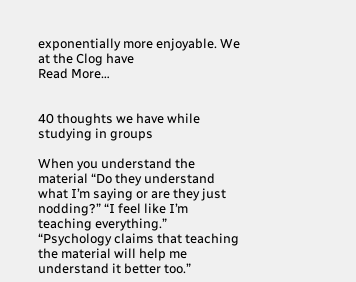exponentially more enjoyable. We at the Clog have
Read More…


40 thoughts we have while studying in groups

When you understand the material “Do they understand what I’m saying or are they just nodding?” “I feel like I’m teaching everything.” “Psychology claims that teaching the material will help me understand it better too.”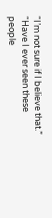“I’m not sure if I believe that.” “Have I ever seen these people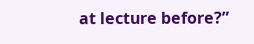at lecture before?”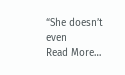“She doesn’t even
Read More…